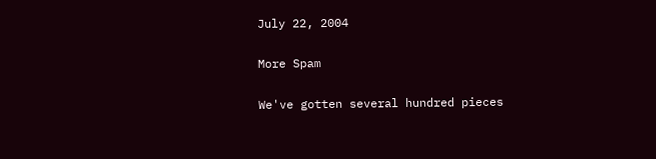July 22, 2004

More Spam

We've gotten several hundred pieces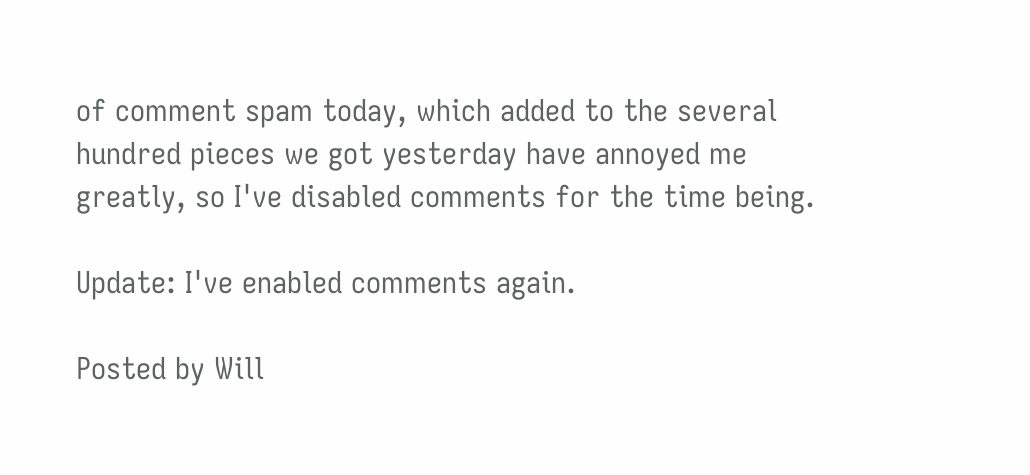of comment spam today, which added to the several hundred pieces we got yesterday have annoyed me greatly, so I've disabled comments for the time being.

Update: I've enabled comments again.

Posted by Will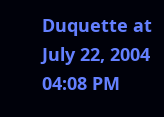Duquette at July 22, 2004 04:08 PM